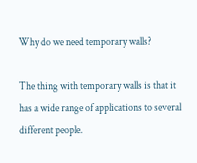Why do we need temporary walls?

The thing with temporary walls is that it has a wide range of applications to several different people.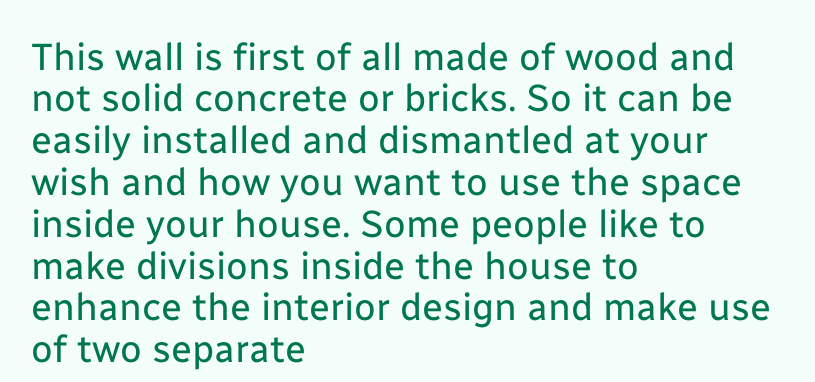This wall is first of all made of wood and not solid concrete or bricks. So it can be easily installed and dismantled at your wish and how you want to use the space inside your house. Some people like to make divisions inside the house to enhance the interior design and make use of two separate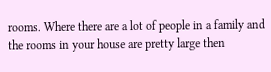rooms. Where there are a lot of people in a family and the rooms in your house are pretty large then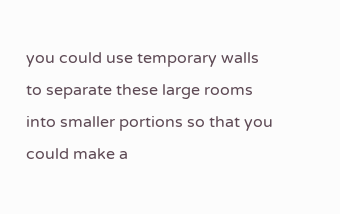you could use temporary walls to separate these large rooms into smaller portions so that you could make a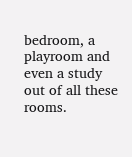bedroom, a playroom and even a study out of all these rooms.